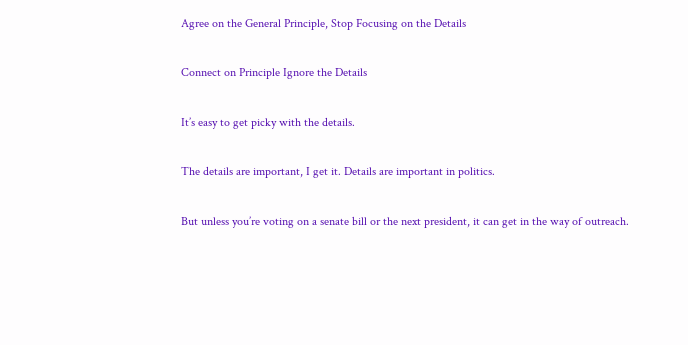Agree on the General Principle, Stop Focusing on the Details

Connect on Principle Ignore the Details

It’s easy to get picky with the details.

The details are important, I get it. Details are important in politics.

But unless you’re voting on a senate bill or the next president, it can get in the way of outreach.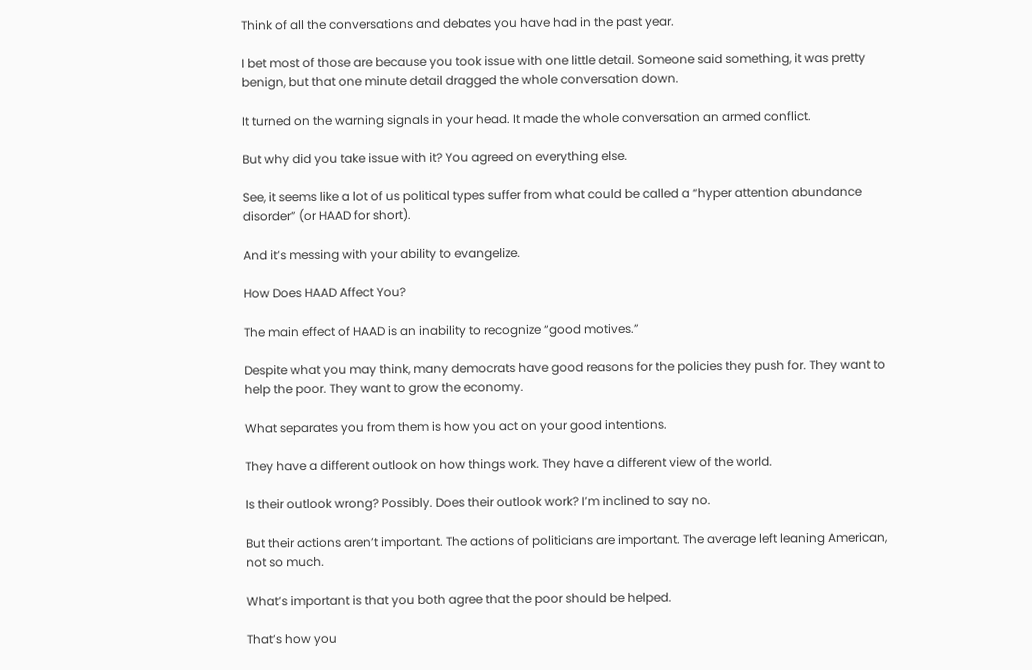Think of all the conversations and debates you have had in the past year.

I bet most of those are because you took issue with one little detail. Someone said something, it was pretty benign, but that one minute detail dragged the whole conversation down.

It turned on the warning signals in your head. It made the whole conversation an armed conflict.

But why did you take issue with it? You agreed on everything else.

See, it seems like a lot of us political types suffer from what could be called a “hyper attention abundance disorder” (or HAAD for short).

And it’s messing with your ability to evangelize.

How Does HAAD Affect You?

The main effect of HAAD is an inability to recognize “good motives.”

Despite what you may think, many democrats have good reasons for the policies they push for. They want to help the poor. They want to grow the economy.

What separates you from them is how you act on your good intentions.

They have a different outlook on how things work. They have a different view of the world.

Is their outlook wrong? Possibly. Does their outlook work? I’m inclined to say no.

But their actions aren’t important. The actions of politicians are important. The average left leaning American, not so much.

What’s important is that you both agree that the poor should be helped.

That’s how you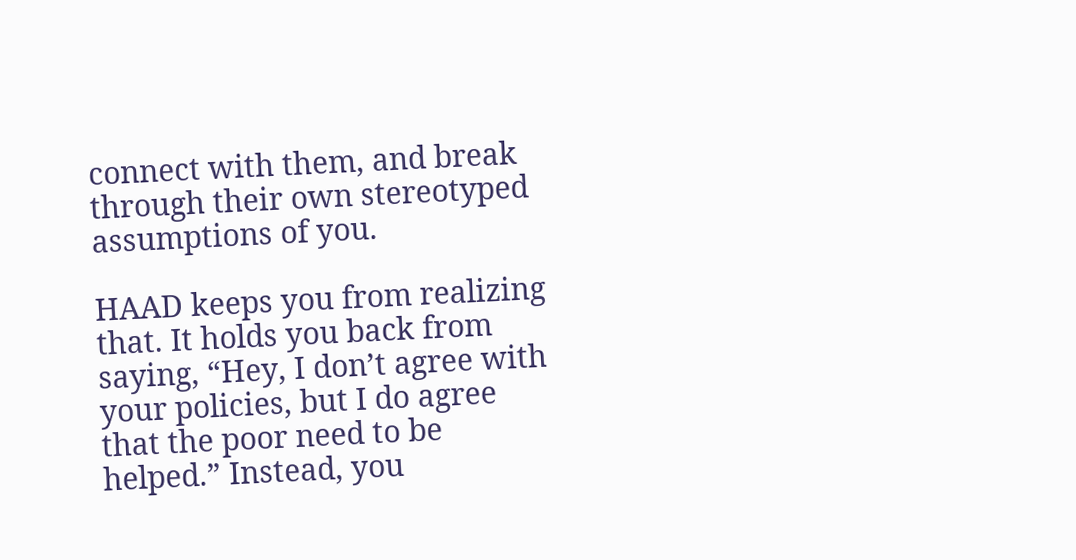connect with them, and break through their own stereotyped assumptions of you.

HAAD keeps you from realizing that. It holds you back from saying, “Hey, I don’t agree with your policies, but I do agree that the poor need to be helped.” Instead, you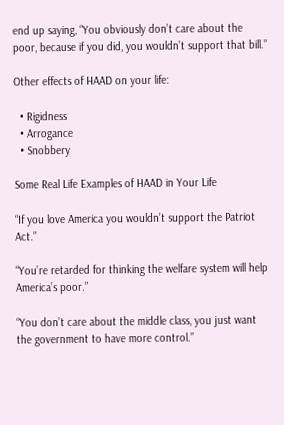end up saying, “You obviously don’t care about the poor, because if you did, you wouldn’t support that bill.”

Other effects of HAAD on your life:

  • Rigidness
  • Arrogance
  • Snobbery

Some Real Life Examples of HAAD in Your Life

“If you love America you wouldn’t support the Patriot Act.”

“You’re retarded for thinking the welfare system will help America’s poor.”

“You don’t care about the middle class, you just want the government to have more control.”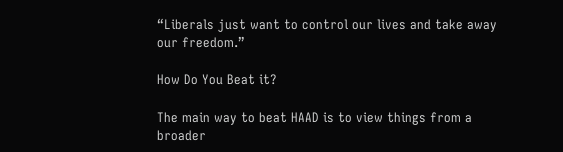“Liberals just want to control our lives and take away our freedom.”

How Do You Beat it?

The main way to beat HAAD is to view things from a broader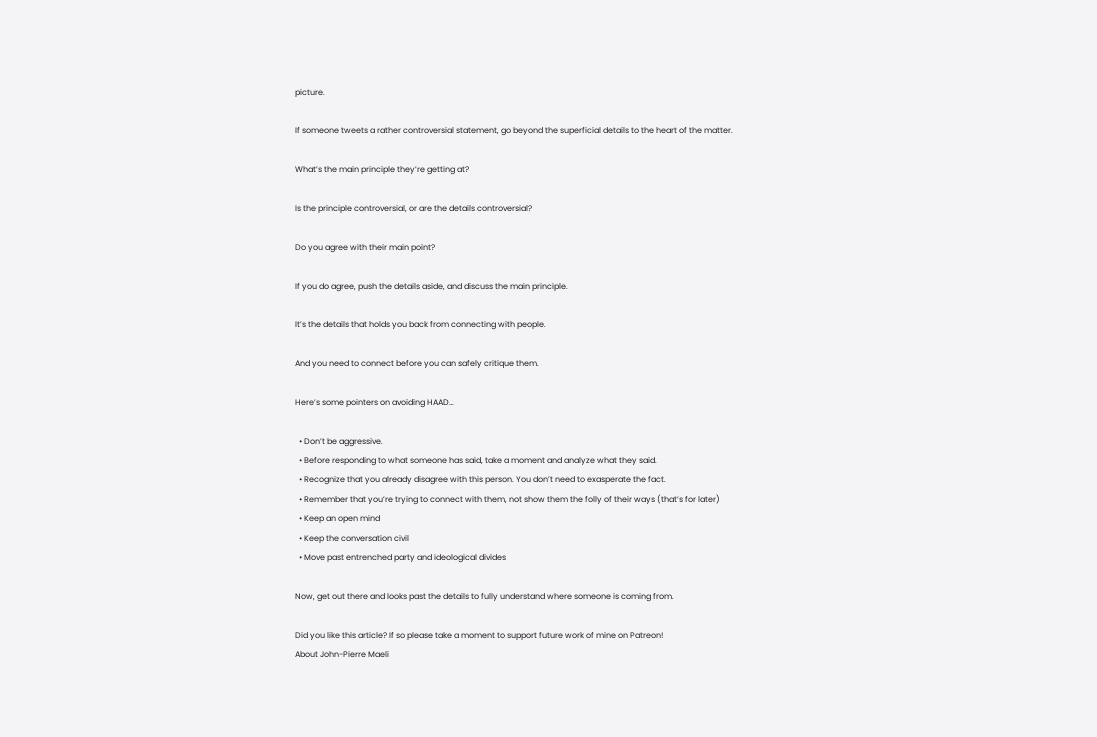picture.

If someone tweets a rather controversial statement, go beyond the superficial details to the heart of the matter.

What’s the main principle they’re getting at?

Is the principle controversial, or are the details controversial?

Do you agree with their main point?

If you do agree, push the details aside, and discuss the main principle.

It’s the details that holds you back from connecting with people.

And you need to connect before you can safely critique them.

Here’s some pointers on avoiding HAAD…

  • Don’t be aggressive.
  • Before responding to what someone has said, take a moment and analyze what they said.
  • Recognize that you already disagree with this person. You don’t need to exasperate the fact.
  • Remember that you’re trying to connect with them, not show them the folly of their ways (that’s for later)
  • Keep an open mind
  • Keep the conversation civil
  • Move past entrenched party and ideological divides

Now, get out there and looks past the details to fully understand where someone is coming from.

Did you like this article? If so please take a moment to support future work of mine on Patreon!
About John-Pierre Maeli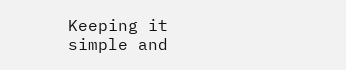Keeping it simple and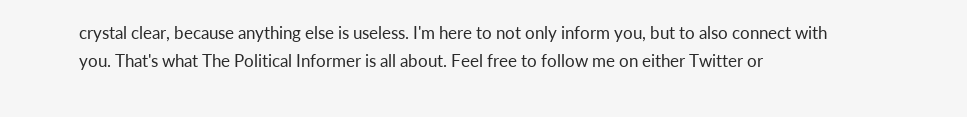crystal clear, because anything else is useless. I'm here to not only inform you, but to also connect with you. That's what The Political Informer is all about. Feel free to follow me on either Twitter or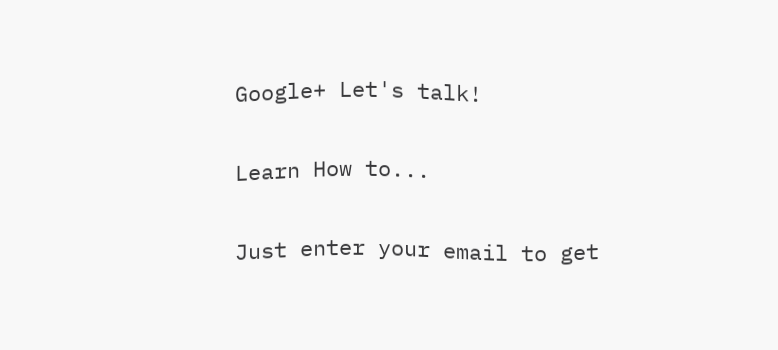Google+ Let's talk!

Learn How to...

Just enter your email to get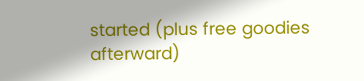started (plus free goodies afterward)